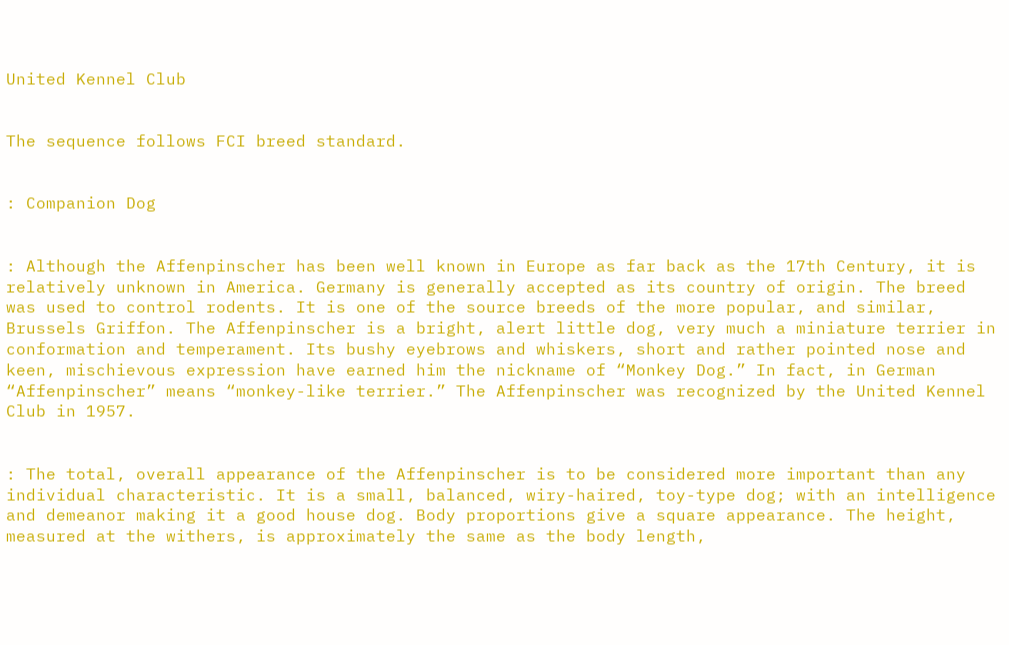United Kennel Club


The sequence follows FCI breed standard.


: Companion Dog


: Although the Affenpinscher has been well known in Europe as far back as the 17th Century, it is relatively unknown in America. Germany is generally accepted as its country of origin. The breed was used to control rodents. It is one of the source breeds of the more popular, and similar, Brussels Griffon. The Affenpinscher is a bright, alert little dog, very much a miniature terrier in conformation and temperament. Its bushy eyebrows and whiskers, short and rather pointed nose and keen, mischievous expression have earned him the nickname of “Monkey Dog.” In fact, in German “Affenpinscher” means “monkey-like terrier.” The Affenpinscher was recognized by the United Kennel Club in 1957.


: The total, overall appearance of the Affenpinscher is to be considered more important than any individual characteristic. It is a small, balanced, wiry-haired, toy-type dog; with an intelligence and demeanor making it a good house dog. Body proportions give a square appearance. The height, measured at the withers, is approximately the same as the body length,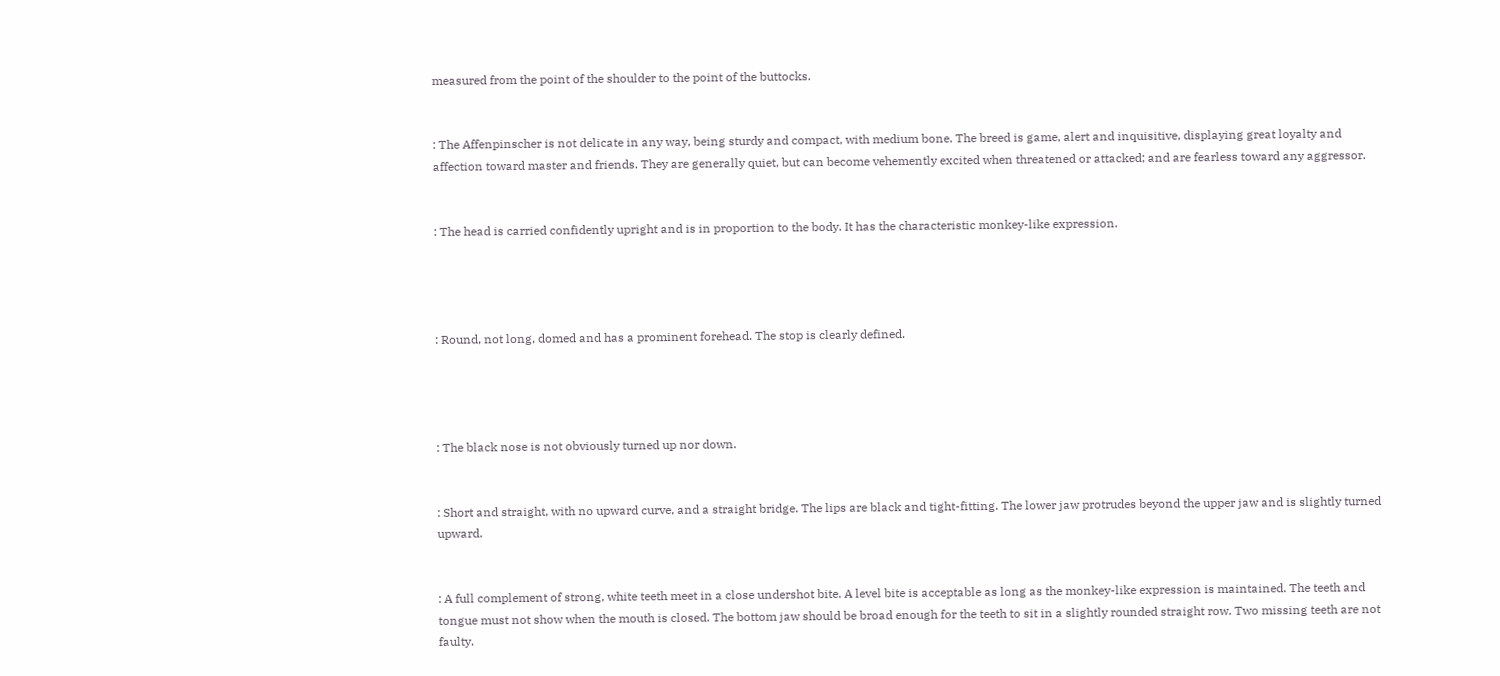measured from the point of the shoulder to the point of the buttocks.


: The Affenpinscher is not delicate in any way, being sturdy and compact, with medium bone. The breed is game, alert and inquisitive, displaying great loyalty and affection toward master and friends. They are generally quiet, but can become vehemently excited when threatened or attacked; and are fearless toward any aggressor.


: The head is carried confidently upright and is in proportion to the body. It has the characteristic monkey-like expression.




: Round, not long, domed and has a prominent forehead. The stop is clearly defined.




: The black nose is not obviously turned up nor down.


: Short and straight, with no upward curve, and a straight bridge. The lips are black and tight-fitting. The lower jaw protrudes beyond the upper jaw and is slightly turned upward.


: A full complement of strong, white teeth meet in a close undershot bite. A level bite is acceptable as long as the monkey-like expression is maintained. The teeth and tongue must not show when the mouth is closed. The bottom jaw should be broad enough for the teeth to sit in a slightly rounded straight row. Two missing teeth are not faulty.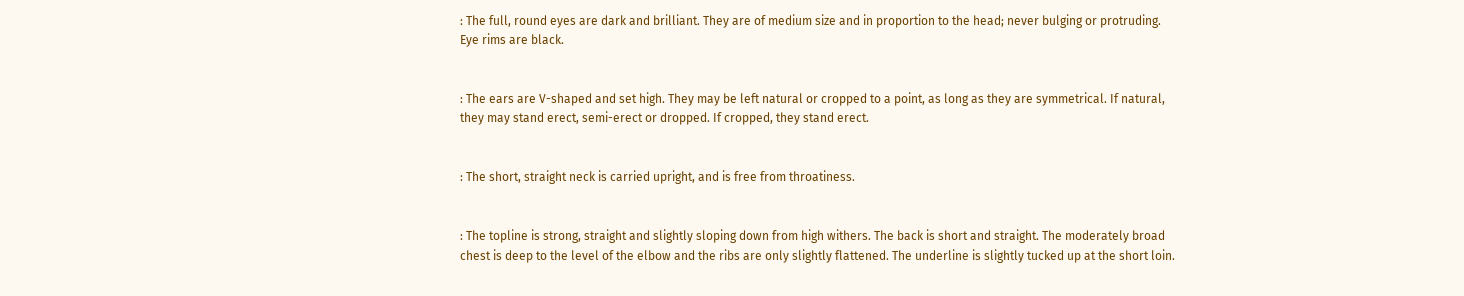: The full, round eyes are dark and brilliant. They are of medium size and in proportion to the head; never bulging or protruding. Eye rims are black.


: The ears are V-shaped and set high. They may be left natural or cropped to a point, as long as they are symmetrical. If natural, they may stand erect, semi-erect or dropped. If cropped, they stand erect.


: The short, straight neck is carried upright, and is free from throatiness.


: The topline is strong, straight and slightly sloping down from high withers. The back is short and straight. The moderately broad chest is deep to the level of the elbow and the ribs are only slightly flattened. The underline is slightly tucked up at the short loin.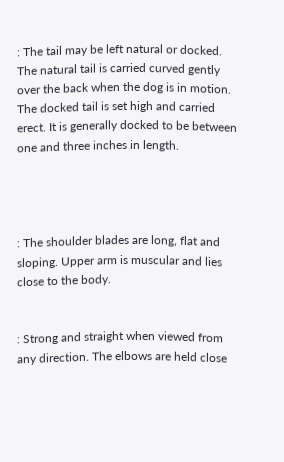: The tail may be left natural or docked. The natural tail is carried curved gently over the back when the dog is in motion. The docked tail is set high and carried erect. It is generally docked to be between one and three inches in length.




: The shoulder blades are long, flat and sloping. Upper arm is muscular and lies close to the body.


: Strong and straight when viewed from any direction. The elbows are held close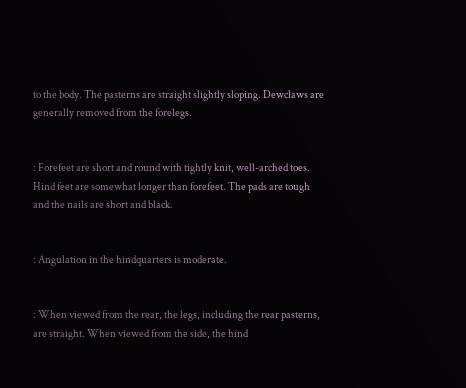to the body. The pasterns are straight slightly sloping. Dewclaws are generally removed from the forelegs.


: Forefeet are short and round with tightly knit, well-arched toes. Hind feet are somewhat longer than forefeet. The pads are tough and the nails are short and black.


: Angulation in the hindquarters is moderate.


: When viewed from the rear, the legs, including the rear pasterns, are straight. When viewed from the side, the hind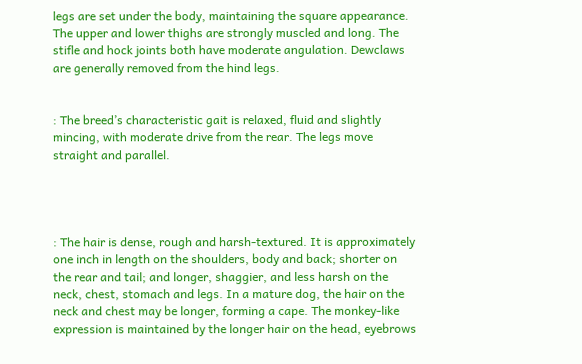legs are set under the body, maintaining the square appearance. The upper and lower thighs are strongly muscled and long. The stifle and hock joints both have moderate angulation. Dewclaws are generally removed from the hind legs.


: The breed’s characteristic gait is relaxed, fluid and slightly mincing, with moderate drive from the rear. The legs move straight and parallel.




: The hair is dense, rough and harsh-textured. It is approximately one inch in length on the shoulders, body and back; shorter on the rear and tail; and longer, shaggier, and less harsh on the neck, chest, stomach and legs. In a mature dog, the hair on the neck and chest may be longer, forming a cape. The monkey-like expression is maintained by the longer hair on the head, eyebrows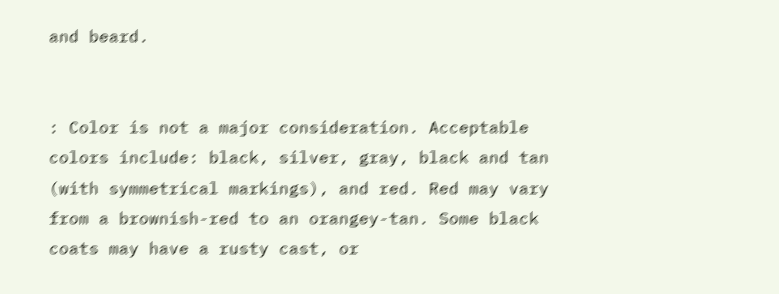and beard.


: Color is not a major consideration. Acceptable colors include: black, silver, gray, black and tan (with symmetrical markings), and red. Red may vary from a brownish-red to an orangey-tan. Some black coats may have a rusty cast, or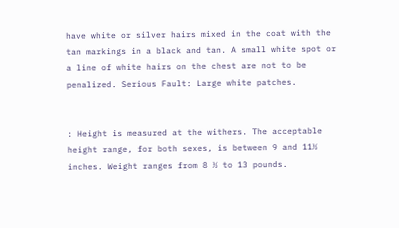have white or silver hairs mixed in the coat with the tan markings in a black and tan. A small white spot or a line of white hairs on the chest are not to be penalized. Serious Fault: Large white patches.


: Height is measured at the withers. The acceptable height range, for both sexes, is between 9 and 11½ inches. Weight ranges from 8 ½ to 13 pounds.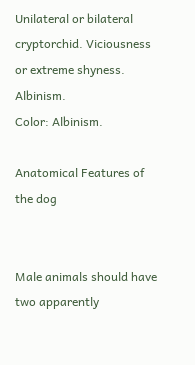Unilateral or bilateral cryptorchid. Viciousness or extreme shyness. Albinism.
Color: Albinism.

Anatomical Features of the dog


Male animals should have two apparently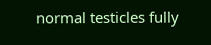normal testicles fully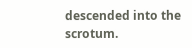descended into the scrotum.